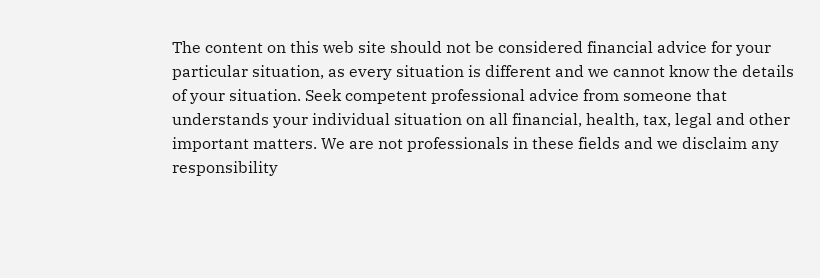The content on this web site should not be considered financial advice for your particular situation, as every situation is different and we cannot know the details of your situation. Seek competent professional advice from someone that understands your individual situation on all financial, health, tax, legal and other important matters. We are not professionals in these fields and we disclaim any responsibility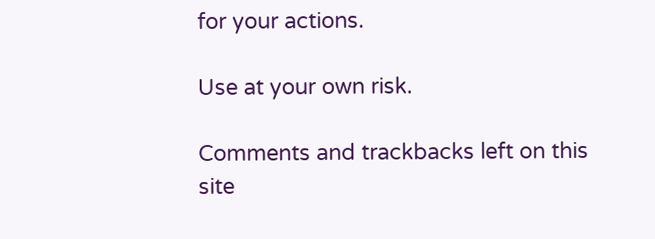for your actions.

Use at your own risk.

Comments and trackbacks left on this site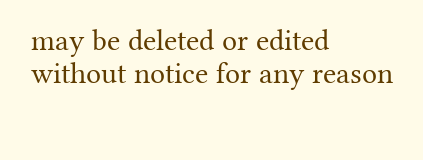may be deleted or edited without notice for any reason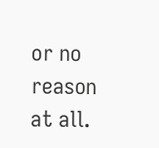or no reason at all.